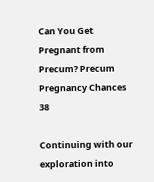Can You Get Pregnant from Precum? Precum Pregnancy Chances 38

Continuing with our exploration into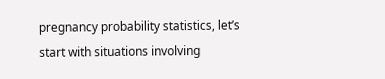pregnancy probability statistics, let’s start with situations involving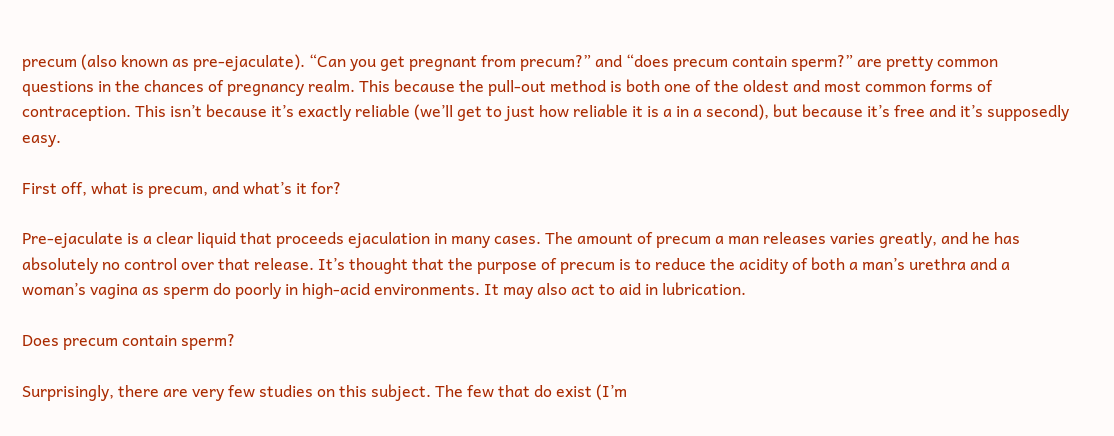precum (also known as pre-ejaculate). “Can you get pregnant from precum?” and “does precum contain sperm?” are pretty common questions in the chances of pregnancy realm. This because the pull-out method is both one of the oldest and most common forms of contraception. This isn’t because it’s exactly reliable (we’ll get to just how reliable it is a in a second), but because it’s free and it’s supposedly easy.

First off, what is precum, and what’s it for?

Pre-ejaculate is a clear liquid that proceeds ejaculation in many cases. The amount of precum a man releases varies greatly, and he has absolutely no control over that release. It’s thought that the purpose of precum is to reduce the acidity of both a man’s urethra and a woman’s vagina as sperm do poorly in high-acid environments. It may also act to aid in lubrication.

Does precum contain sperm?

Surprisingly, there are very few studies on this subject. The few that do exist (I’m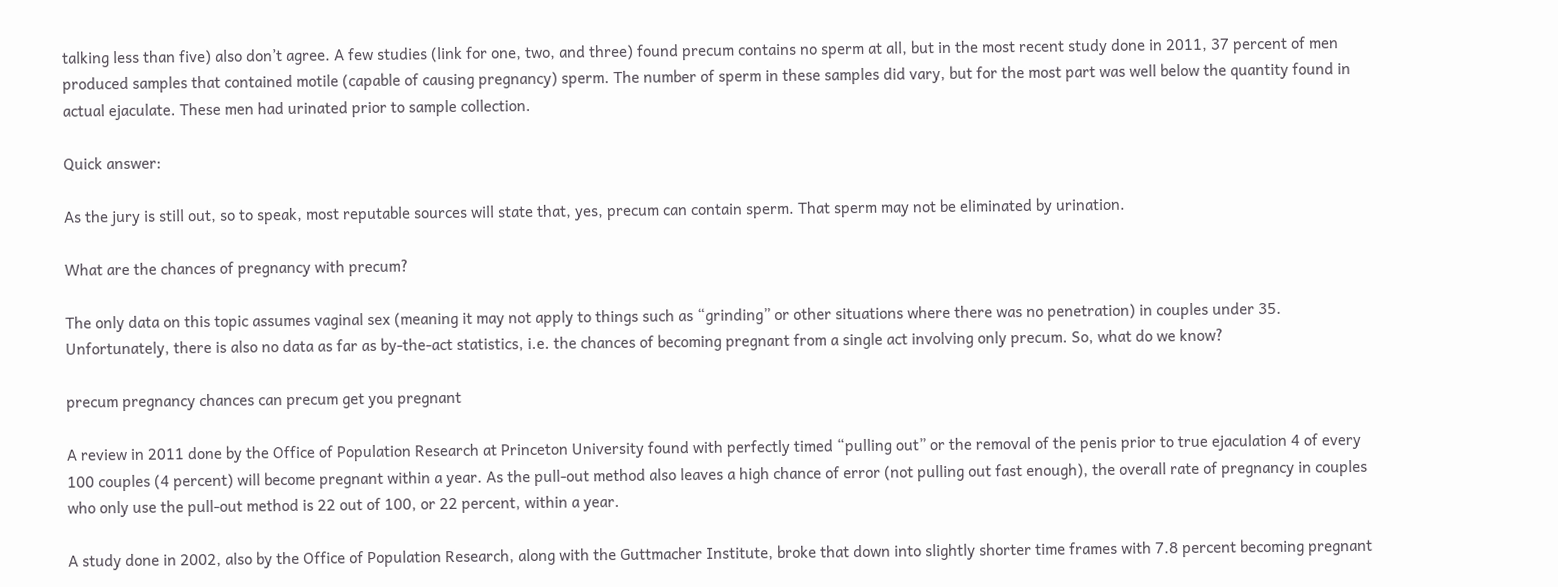talking less than five) also don’t agree. A few studies (link for one, two, and three) found precum contains no sperm at all, but in the most recent study done in 2011, 37 percent of men produced samples that contained motile (capable of causing pregnancy) sperm. The number of sperm in these samples did vary, but for the most part was well below the quantity found in actual ejaculate. These men had urinated prior to sample collection.

Quick answer:

As the jury is still out, so to speak, most reputable sources will state that, yes, precum can contain sperm. That sperm may not be eliminated by urination.

What are the chances of pregnancy with precum?

The only data on this topic assumes vaginal sex (meaning it may not apply to things such as “grinding” or other situations where there was no penetration) in couples under 35. Unfortunately, there is also no data as far as by-the-act statistics, i.e. the chances of becoming pregnant from a single act involving only precum. So, what do we know?

precum pregnancy chances can precum get you pregnant

A review in 2011 done by the Office of Population Research at Princeton University found with perfectly timed “pulling out” or the removal of the penis prior to true ejaculation 4 of every 100 couples (4 percent) will become pregnant within a year. As the pull-out method also leaves a high chance of error (not pulling out fast enough), the overall rate of pregnancy in couples who only use the pull-out method is 22 out of 100, or 22 percent, within a year.

A study done in 2002, also by the Office of Population Research, along with the Guttmacher Institute, broke that down into slightly shorter time frames with 7.8 percent becoming pregnant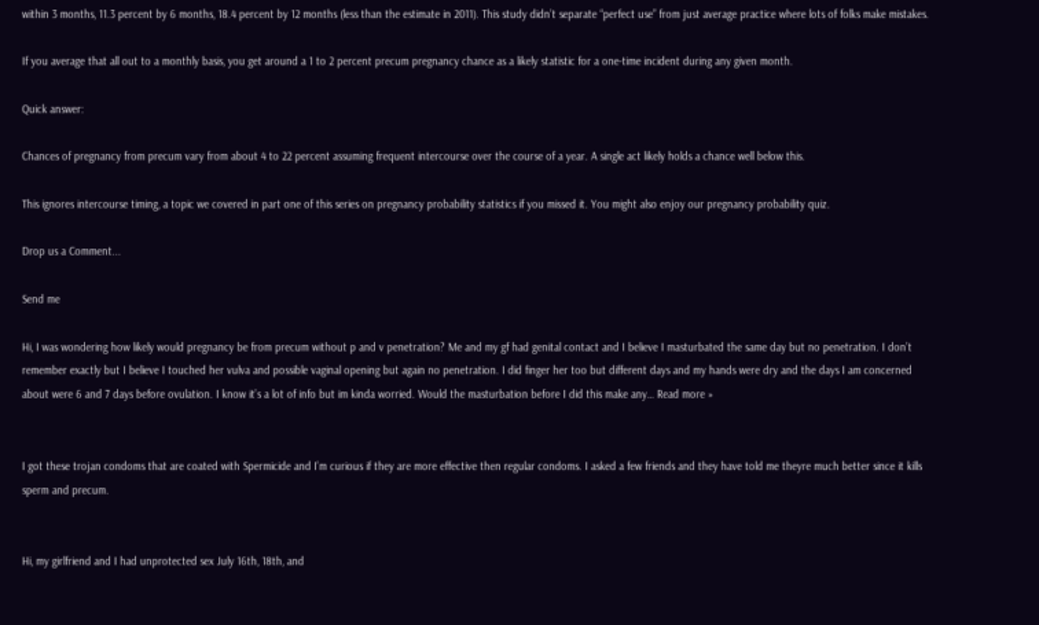within 3 months, 11.3 percent by 6 months, 18.4 percent by 12 months (less than the estimate in 2011). This study didn’t separate “perfect use” from just average practice where lots of folks make mistakes.

If you average that all out to a monthly basis, you get around a 1 to 2 percent precum pregnancy chance as a likely statistic for a one-time incident during any given month.

Quick answer:

Chances of pregnancy from precum vary from about 4 to 22 percent assuming frequent intercourse over the course of a year. A single act likely holds a chance well below this.

This ignores intercourse timing, a topic we covered in part one of this series on pregnancy probability statistics if you missed it. You might also enjoy our pregnancy probability quiz.

Drop us a Comment...

Send me

Hi, I was wondering how likely would pregnancy be from precum without p and v penetration? Me and my gf had genital contact and I believe I masturbated the same day but no penetration. I don’t remember exactly but I believe I touched her vulva and possible vaginal opening but again no penetration. I did finger her too but different days and my hands were dry and the days I am concerned about were 6 and 7 days before ovulation. I know it’s a lot of info but im kinda worried. Would the masturbation before I did this make any… Read more »


I got these trojan condoms that are coated with Spermicide and I’m curious if they are more effective then regular condoms. I asked a few friends and they have told me theyre much better since it kills sperm and precum.


Hi, my girlfriend and I had unprotected sex July 16th, 18th, and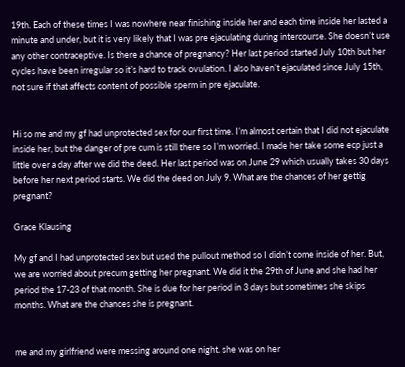19th. Each of these times I was nowhere near finishing inside her and each time inside her lasted a minute and under, but it is very likely that I was pre ejaculating during intercourse. She doesn’t use any other contraceptive. Is there a chance of pregnancy? Her last period started July 10th but her cycles have been irregular so it’s hard to track ovulation. I also haven’t ejaculated since July 15th, not sure if that affects content of possible sperm in pre ejaculate.


Hi so me and my gf had unprotected sex for our first time. I’m almost certain that I did not ejaculate inside her, but the danger of pre cum is still there so I’m worried. I made her take some ecp just a little over a day after we did the deed. Her last period was on June 29 which usually takes 30 days before her next period starts. We did the deed on July 9. What are the chances of her gettig pregnant?

Grace Klausing

My gf and I had unprotected sex but used the pullout method so I didn’t come inside of her. But, we are worried about precum getting her pregnant. We did it the 29th of June and she had her period the 17-23 of that month. She is due for her period in 3 days but sometimes she skips months. What are the chances she is pregnant.


me and my girlfriend were messing around one night. she was on her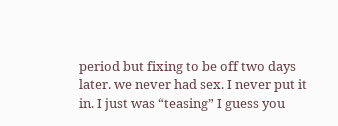period but fixing to be off two days later. we never had sex. I never put it in. I just was “teasing” I guess you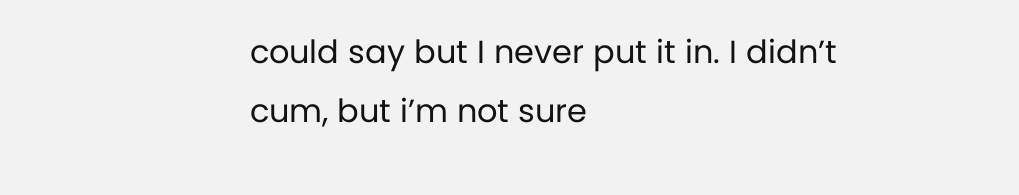could say but I never put it in. I didn’t cum, but i’m not sure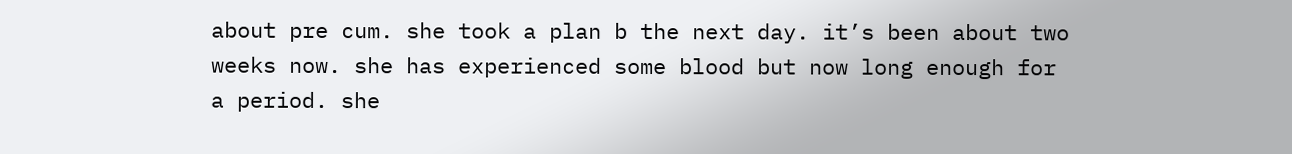about pre cum. she took a plan b the next day. it’s been about two weeks now. she has experienced some blood but now long enough for a period. she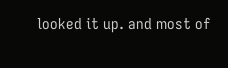looked it up. and most of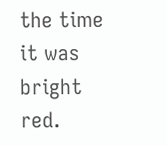the time it was bright red.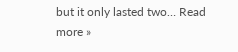but it only lasted two… Read more »